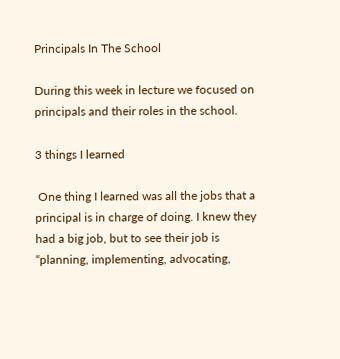Principals In The School

During this week in lecture we focused on principals and their roles in the school.

3 things I learned

 One thing I learned was all the jobs that a principal is in charge of doing. I knew they had a big job, but to see their job is “planning, implementing, advocating,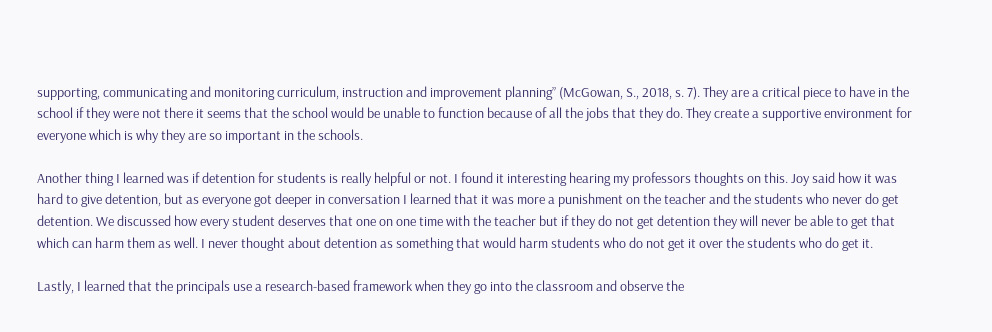supporting, communicating and monitoring curriculum, instruction and improvement planning” (McGowan, S., 2018, s. 7). They are a critical piece to have in the school if they were not there it seems that the school would be unable to function because of all the jobs that they do. They create a supportive environment for everyone which is why they are so important in the schools.

Another thing I learned was if detention for students is really helpful or not. I found it interesting hearing my professors thoughts on this. Joy said how it was hard to give detention, but as everyone got deeper in conversation I learned that it was more a punishment on the teacher and the students who never do get detention. We discussed how every student deserves that one on one time with the teacher but if they do not get detention they will never be able to get that which can harm them as well. I never thought about detention as something that would harm students who do not get it over the students who do get it.

Lastly, I learned that the principals use a research-based framework when they go into the classroom and observe the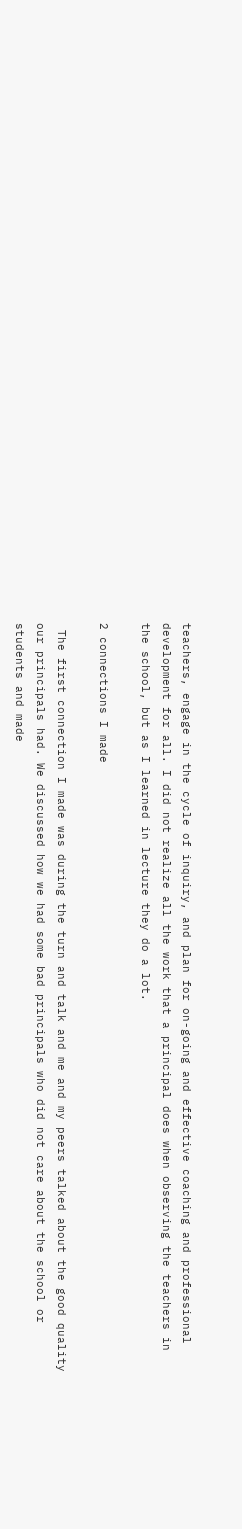teachers, engage in the cycle of inquiry, and plan for on-going and effective coaching and professional development for all. I did not realize all the work that a principal does when observing the teachers in the school, but as I learned in lecture they do a lot.

2 connections I made

 The first connection I made was during the turn and talk and me and my peers talked about the good quality our principals had. We discussed how we had some bad principals who did not care about the school or students and made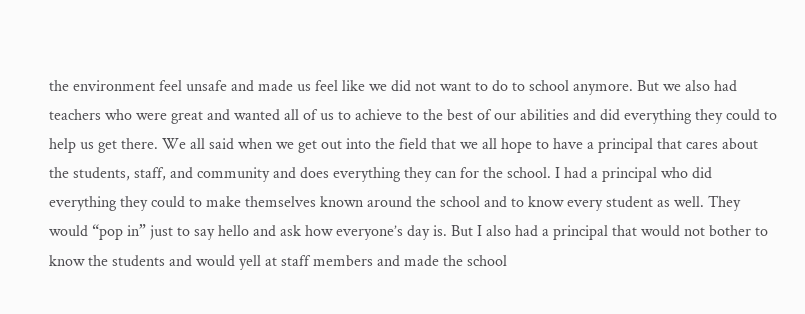the environment feel unsafe and made us feel like we did not want to do to school anymore. But we also had teachers who were great and wanted all of us to achieve to the best of our abilities and did everything they could to help us get there. We all said when we get out into the field that we all hope to have a principal that cares about the students, staff, and community and does everything they can for the school. I had a principal who did everything they could to make themselves known around the school and to know every student as well. They would “pop in” just to say hello and ask how everyone’s day is. But I also had a principal that would not bother to know the students and would yell at staff members and made the school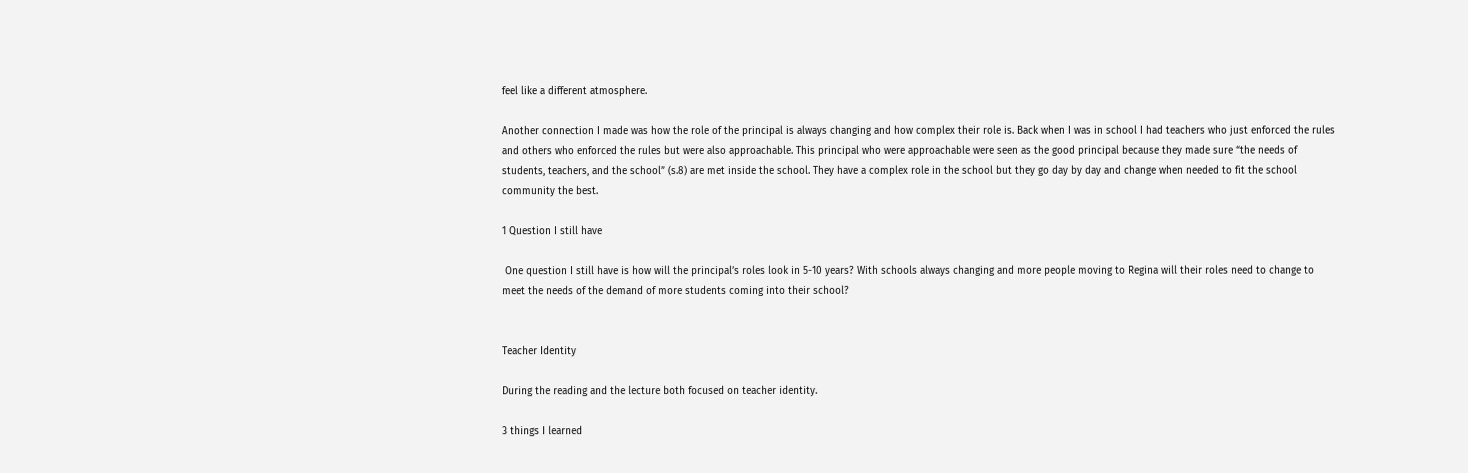feel like a different atmosphere.

Another connection I made was how the role of the principal is always changing and how complex their role is. Back when I was in school I had teachers who just enforced the rules and others who enforced the rules but were also approachable. This principal who were approachable were seen as the good principal because they made sure “the needs of students, teachers, and the school” (s.8) are met inside the school. They have a complex role in the school but they go day by day and change when needed to fit the school community the best.

1 Question I still have

 One question I still have is how will the principal’s roles look in 5-10 years? With schools always changing and more people moving to Regina will their roles need to change to meet the needs of the demand of more students coming into their school?


Teacher Identity

During the reading and the lecture both focused on teacher identity.

3 things I learned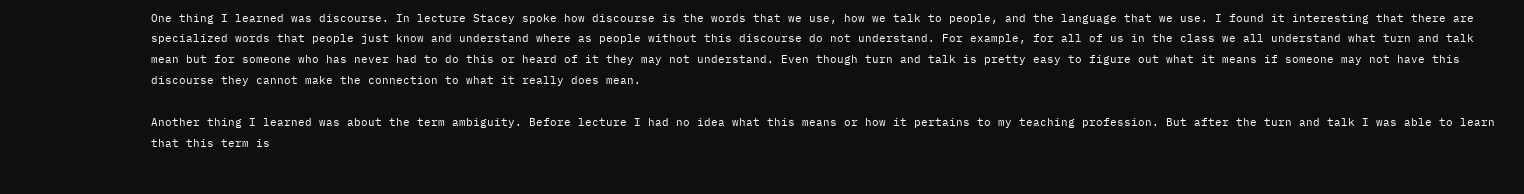One thing I learned was discourse. In lecture Stacey spoke how discourse is the words that we use, how we talk to people, and the language that we use. I found it interesting that there are specialized words that people just know and understand where as people without this discourse do not understand. For example, for all of us in the class we all understand what turn and talk mean but for someone who has never had to do this or heard of it they may not understand. Even though turn and talk is pretty easy to figure out what it means if someone may not have this discourse they cannot make the connection to what it really does mean.

Another thing I learned was about the term ambiguity. Before lecture I had no idea what this means or how it pertains to my teaching profession. But after the turn and talk I was able to learn that this term is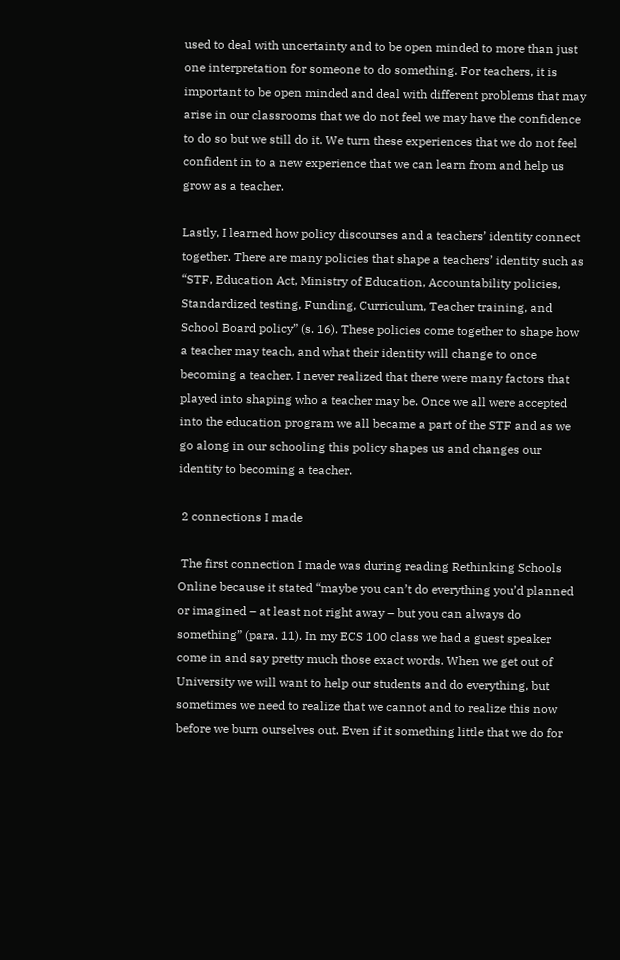used to deal with uncertainty and to be open minded to more than just one interpretation for someone to do something. For teachers, it is important to be open minded and deal with different problems that may arise in our classrooms that we do not feel we may have the confidence to do so but we still do it. We turn these experiences that we do not feel confident in to a new experience that we can learn from and help us grow as a teacher.

Lastly, I learned how policy discourses and a teachers’ identity connect together. There are many policies that shape a teachers’ identity such as “STF, Education Act, Ministry of Education, Accountability policies, Standardized testing, Funding, Curriculum, Teacher training, and School Board policy” (s. 16). These policies come together to shape how a teacher may teach, and what their identity will change to once becoming a teacher. I never realized that there were many factors that played into shaping who a teacher may be. Once we all were accepted into the education program we all became a part of the STF and as we go along in our schooling this policy shapes us and changes our identity to becoming a teacher.

 2 connections I made

 The first connection I made was during reading Rethinking Schools Online because it stated “maybe you can’t do everything you’d planned or imagined – at least not right away – but you can always do something” (para. 11). In my ECS 100 class we had a guest speaker come in and say pretty much those exact words. When we get out of University we will want to help our students and do everything, but sometimes we need to realize that we cannot and to realize this now before we burn ourselves out. Even if it something little that we do for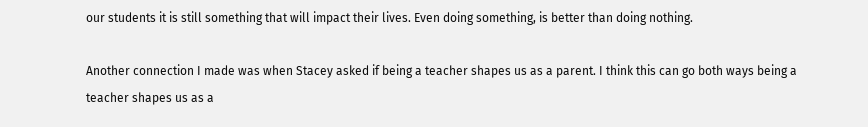our students it is still something that will impact their lives. Even doing something, is better than doing nothing.

Another connection I made was when Stacey asked if being a teacher shapes us as a parent. I think this can go both ways being a teacher shapes us as a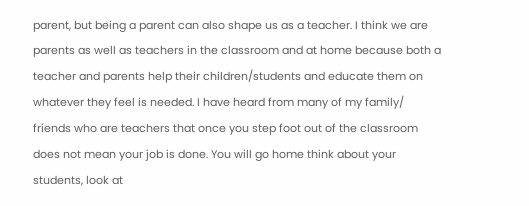parent, but being a parent can also shape us as a teacher. I think we are parents as well as teachers in the classroom and at home because both a teacher and parents help their children/students and educate them on whatever they feel is needed. I have heard from many of my family/ friends who are teachers that once you step foot out of the classroom does not mean your job is done. You will go home think about your students, look at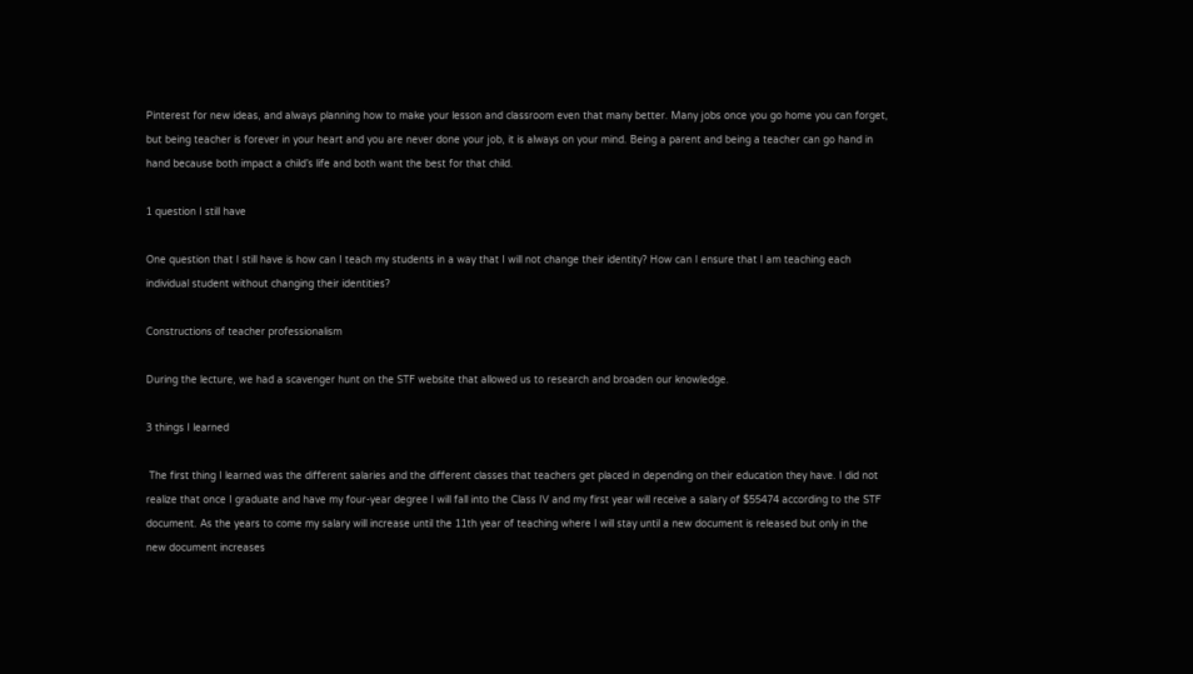Pinterest for new ideas, and always planning how to make your lesson and classroom even that many better. Many jobs once you go home you can forget, but being teacher is forever in your heart and you are never done your job, it is always on your mind. Being a parent and being a teacher can go hand in hand because both impact a child’s life and both want the best for that child.

1 question I still have

One question that I still have is how can I teach my students in a way that I will not change their identity? How can I ensure that I am teaching each individual student without changing their identities?

Constructions of teacher professionalism

During the lecture, we had a scavenger hunt on the STF website that allowed us to research and broaden our knowledge.

3 things I learned

 The first thing I learned was the different salaries and the different classes that teachers get placed in depending on their education they have. I did not realize that once I graduate and have my four-year degree I will fall into the Class IV and my first year will receive a salary of $55474 according to the STF document. As the years to come my salary will increase until the 11th year of teaching where I will stay until a new document is released but only in the new document increases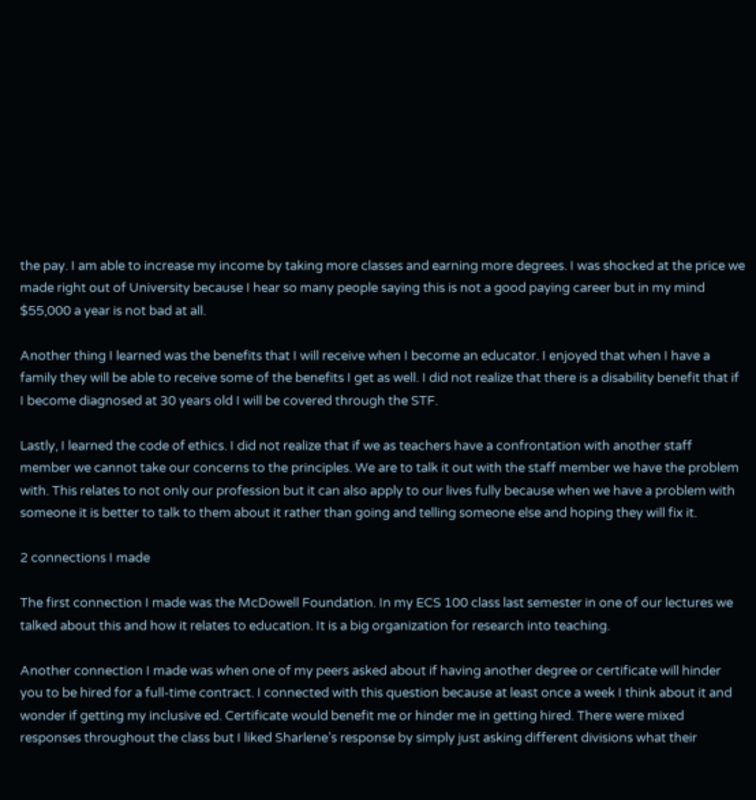the pay. I am able to increase my income by taking more classes and earning more degrees. I was shocked at the price we made right out of University because I hear so many people saying this is not a good paying career but in my mind $55,000 a year is not bad at all.

Another thing I learned was the benefits that I will receive when I become an educator. I enjoyed that when I have a family they will be able to receive some of the benefits I get as well. I did not realize that there is a disability benefit that if I become diagnosed at 30 years old I will be covered through the STF.

Lastly, I learned the code of ethics. I did not realize that if we as teachers have a confrontation with another staff member we cannot take our concerns to the principles. We are to talk it out with the staff member we have the problem with. This relates to not only our profession but it can also apply to our lives fully because when we have a problem with someone it is better to talk to them about it rather than going and telling someone else and hoping they will fix it.

2 connections I made

The first connection I made was the McDowell Foundation. In my ECS 100 class last semester in one of our lectures we talked about this and how it relates to education. It is a big organization for research into teaching.

Another connection I made was when one of my peers asked about if having another degree or certificate will hinder you to be hired for a full-time contract. I connected with this question because at least once a week I think about it and wonder if getting my inclusive ed. Certificate would benefit me or hinder me in getting hired. There were mixed responses throughout the class but I liked Sharlene’s response by simply just asking different divisions what their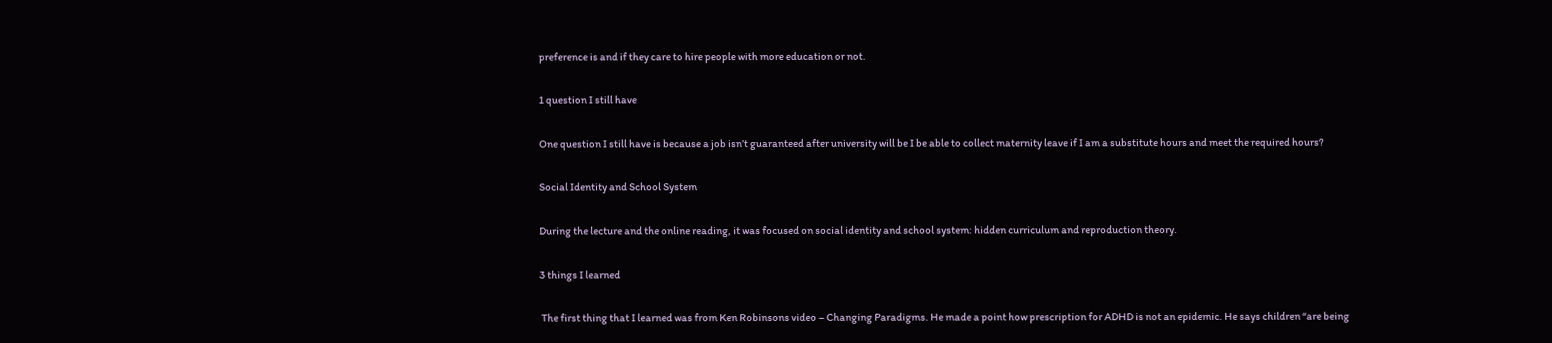preference is and if they care to hire people with more education or not.

1 question I still have

One question I still have is because a job isn’t guaranteed after university will be I be able to collect maternity leave if I am a substitute hours and meet the required hours?

Social Identity and School System

During the lecture and the online reading, it was focused on social identity and school system: hidden curriculum and reproduction theory.

3 things I learned

 The first thing that I learned was from Ken Robinsons video – Changing Paradigms. He made a point how prescription for ADHD is not an epidemic. He says children “are being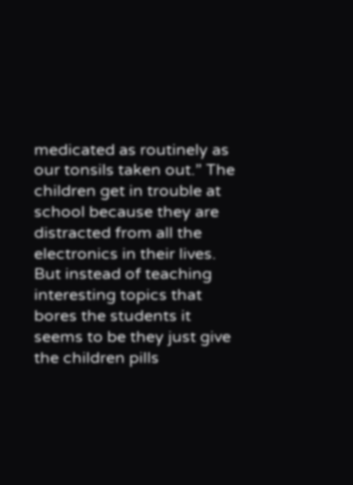medicated as routinely as our tonsils taken out.” The children get in trouble at school because they are distracted from all the electronics in their lives. But instead of teaching interesting topics that bores the students it seems to be they just give the children pills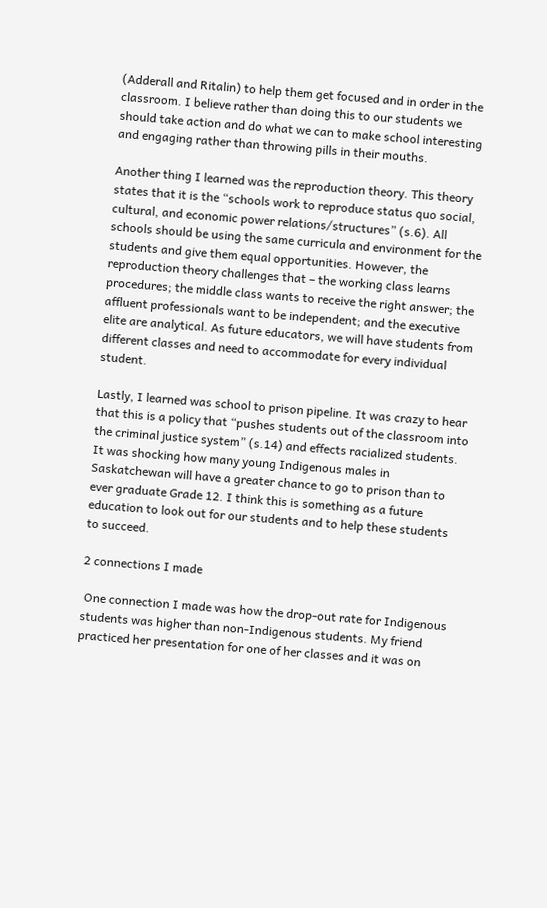(Adderall and Ritalin) to help them get focused and in order in the classroom. I believe rather than doing this to our students we should take action and do what we can to make school interesting and engaging rather than throwing pills in their mouths.

Another thing I learned was the reproduction theory. This theory states that it is the “schools work to reproduce status quo social, cultural, and economic power relations/structures” (s.6). All schools should be using the same curricula and environment for the students and give them equal opportunities. However, the reproduction theory challenges that – the working class learns procedures; the middle class wants to receive the right answer; the affluent professionals want to be independent; and the executive elite are analytical. As future educators, we will have students from different classes and need to accommodate for every individual student.

Lastly, I learned was school to prison pipeline. It was crazy to hear that this is a policy that “pushes students out of the classroom into the criminal justice system” (s.14) and effects racialized students. It was shocking how many young Indigenous males in Saskatchewan will have a greater chance to go to prison than to ever graduate Grade 12. I think this is something as a future education to look out for our students and to help these students to succeed.

2 connections I made

 One connection I made was how the drop-out rate for Indigenous students was higher than non-Indigenous students. My friend practiced her presentation for one of her classes and it was on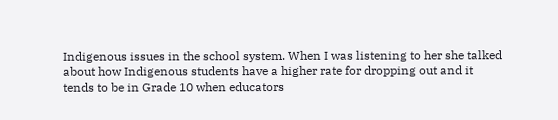Indigenous issues in the school system. When I was listening to her she talked about how Indigenous students have a higher rate for dropping out and it tends to be in Grade 10 when educators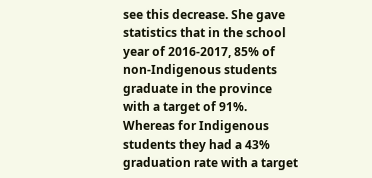see this decrease. She gave statistics that in the school year of 2016-2017, 85% of non-Indigenous students graduate in the province with a target of 91%. Whereas for Indigenous students they had a 43% graduation rate with a target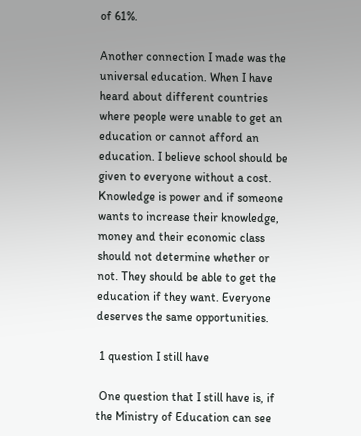of 61%.

Another connection I made was the universal education. When I have heard about different countries where people were unable to get an education or cannot afford an education. I believe school should be given to everyone without a cost. Knowledge is power and if someone wants to increase their knowledge, money and their economic class should not determine whether or not. They should be able to get the education if they want. Everyone deserves the same opportunities.

 1 question I still have

 One question that I still have is, if the Ministry of Education can see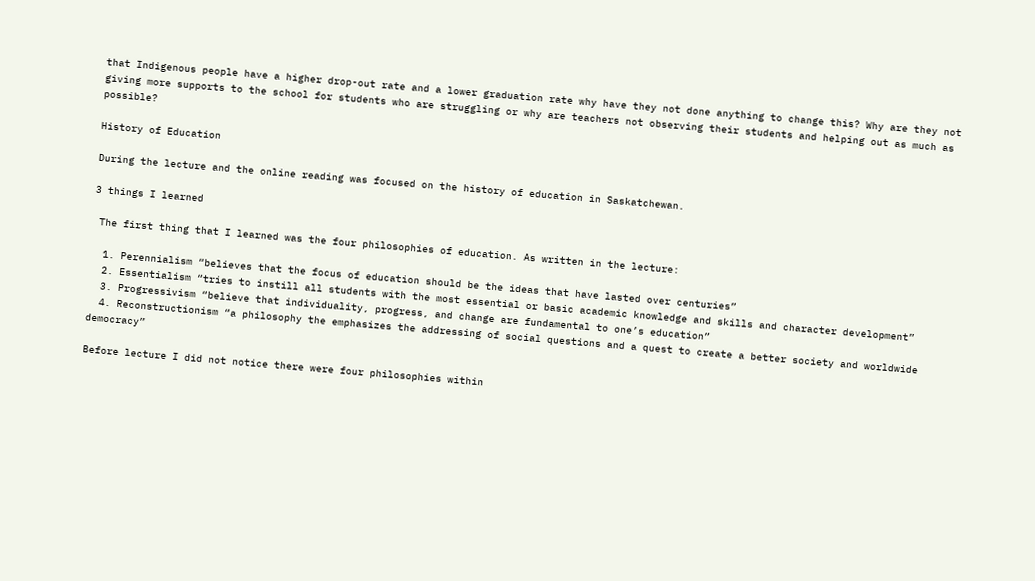that Indigenous people have a higher drop-out rate and a lower graduation rate why have they not done anything to change this? Why are they not giving more supports to the school for students who are struggling or why are teachers not observing their students and helping out as much as possible?

History of Education

During the lecture and the online reading was focused on the history of education in Saskatchewan.

3 things I learned

 The first thing that I learned was the four philosophies of education. As written in the lecture:

  1. Perennialism “believes that the focus of education should be the ideas that have lasted over centuries”
  2. Essentialism “tries to instill all students with the most essential or basic academic knowledge and skills and character development”
  3. Progressivism “believe that individuality, progress, and change are fundamental to one’s education”
  4. Reconstructionism “a philosophy the emphasizes the addressing of social questions and a quest to create a better society and worldwide democracy”

Before lecture I did not notice there were four philosophies within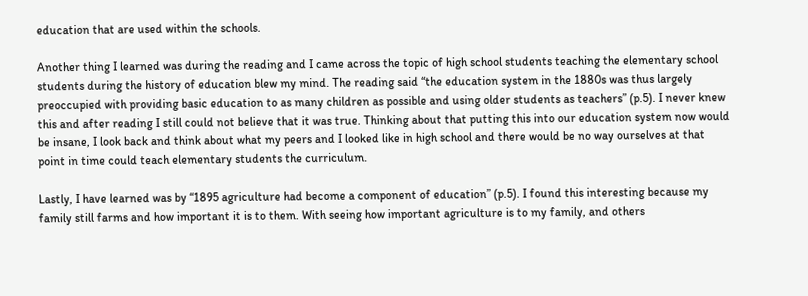education that are used within the schools.

Another thing I learned was during the reading and I came across the topic of high school students teaching the elementary school students during the history of education blew my mind. The reading said “the education system in the 1880s was thus largely preoccupied with providing basic education to as many children as possible and using older students as teachers” (p.5). I never knew this and after reading I still could not believe that it was true. Thinking about that putting this into our education system now would be insane, I look back and think about what my peers and I looked like in high school and there would be no way ourselves at that point in time could teach elementary students the curriculum.

Lastly, I have learned was by “1895 agriculture had become a component of education” (p.5). I found this interesting because my family still farms and how important it is to them. With seeing how important agriculture is to my family, and others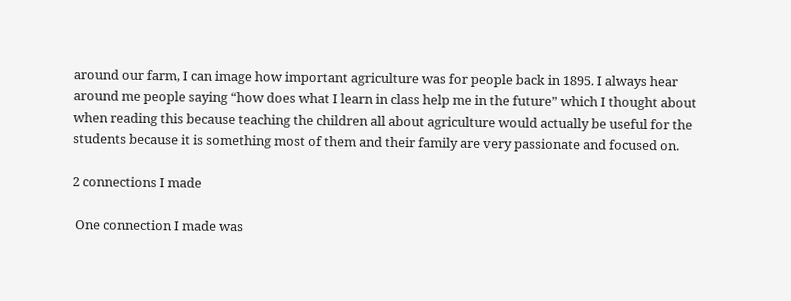around our farm, I can image how important agriculture was for people back in 1895. I always hear around me people saying “how does what I learn in class help me in the future” which I thought about when reading this because teaching the children all about agriculture would actually be useful for the students because it is something most of them and their family are very passionate and focused on.

2 connections I made

 One connection I made was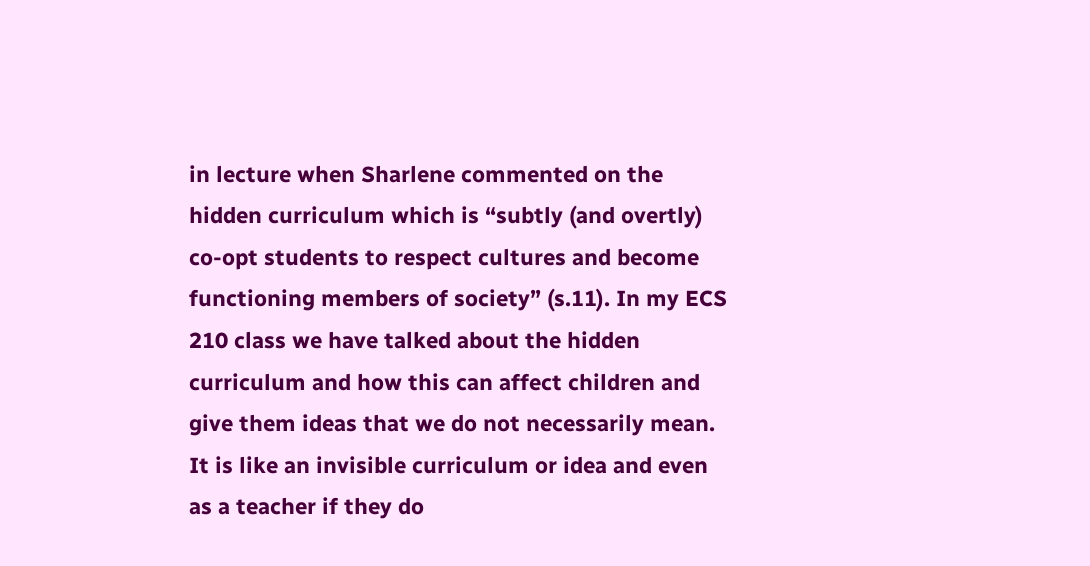in lecture when Sharlene commented on the hidden curriculum which is “subtly (and overtly) co-opt students to respect cultures and become functioning members of society” (s.11). In my ECS 210 class we have talked about the hidden curriculum and how this can affect children and give them ideas that we do not necessarily mean. It is like an invisible curriculum or idea and even as a teacher if they do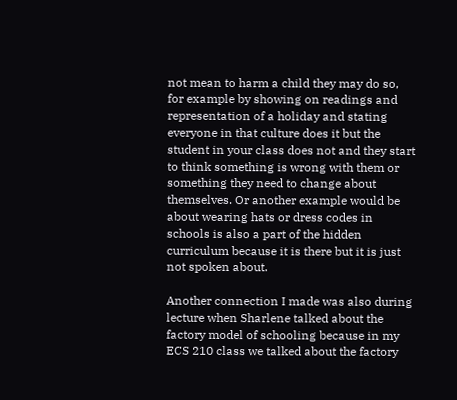not mean to harm a child they may do so, for example by showing on readings and representation of a holiday and stating everyone in that culture does it but the student in your class does not and they start to think something is wrong with them or something they need to change about themselves. Or another example would be about wearing hats or dress codes in schools is also a part of the hidden curriculum because it is there but it is just not spoken about.

Another connection I made was also during lecture when Sharlene talked about the factory model of schooling because in my ECS 210 class we talked about the factory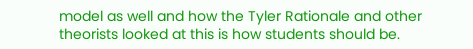model as well and how the Tyler Rationale and other theorists looked at this is how students should be.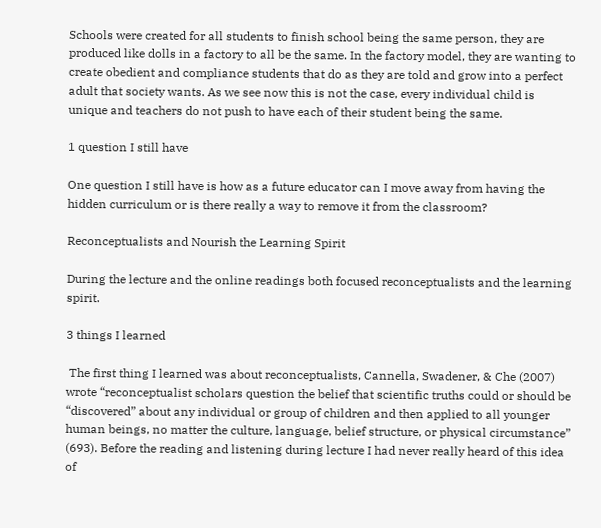Schools were created for all students to finish school being the same person, they are produced like dolls in a factory to all be the same. In the factory model, they are wanting to create obedient and compliance students that do as they are told and grow into a perfect adult that society wants. As we see now this is not the case, every individual child is unique and teachers do not push to have each of their student being the same.

1 question I still have

One question I still have is how as a future educator can I move away from having the hidden curriculum or is there really a way to remove it from the classroom?

Reconceptualists and Nourish the Learning Spirit

During the lecture and the online readings both focused reconceptualists and the learning spirit.

3 things I learned

 The first thing I learned was about reconceptualists, Cannella, Swadener, & Che (2007) wrote “reconceptualist scholars question the belief that scientific truths could or should be “discovered” about any individual or group of children and then applied to all younger human beings, no matter the culture, language, belief structure, or physical circumstance” (693). Before the reading and listening during lecture I had never really heard of this idea of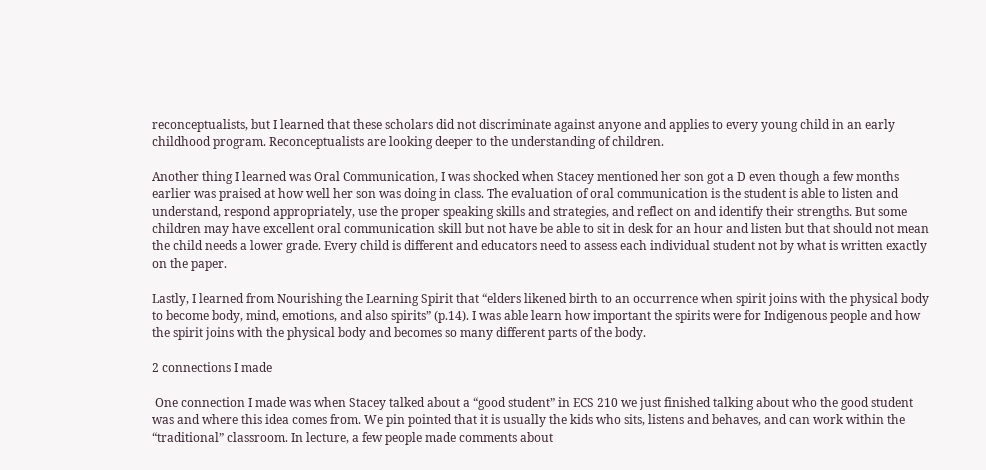reconceptualists, but I learned that these scholars did not discriminate against anyone and applies to every young child in an early childhood program. Reconceptualists are looking deeper to the understanding of children.

Another thing I learned was Oral Communication, I was shocked when Stacey mentioned her son got a D even though a few months earlier was praised at how well her son was doing in class. The evaluation of oral communication is the student is able to listen and understand, respond appropriately, use the proper speaking skills and strategies, and reflect on and identify their strengths. But some children may have excellent oral communication skill but not have be able to sit in desk for an hour and listen but that should not mean the child needs a lower grade. Every child is different and educators need to assess each individual student not by what is written exactly on the paper.

Lastly, I learned from Nourishing the Learning Spirit that “elders likened birth to an occurrence when spirit joins with the physical body to become body, mind, emotions, and also spirits” (p.14). I was able learn how important the spirits were for Indigenous people and how the spirit joins with the physical body and becomes so many different parts of the body.

2 connections I made

 One connection I made was when Stacey talked about a “good student” in ECS 210 we just finished talking about who the good student was and where this idea comes from. We pin pointed that it is usually the kids who sits, listens and behaves, and can work within the “traditional” classroom. In lecture, a few people made comments about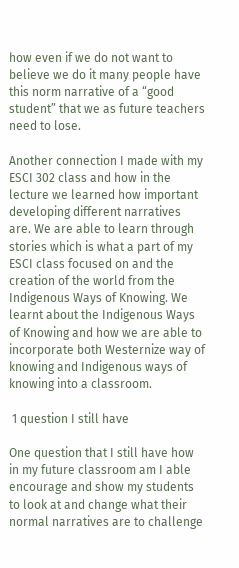how even if we do not want to believe we do it many people have this norm narrative of a “good student” that we as future teachers need to lose.

Another connection I made with my ESCI 302 class and how in the lecture we learned how important developing different narratives are. We are able to learn through stories which is what a part of my ESCI class focused on and the creation of the world from the Indigenous Ways of Knowing. We learnt about the Indigenous Ways of Knowing and how we are able to incorporate both Westernize way of knowing and Indigenous ways of knowing into a classroom.

 1 question I still have

One question that I still have how in my future classroom am I able encourage and show my students to look at and change what their normal narratives are to challenge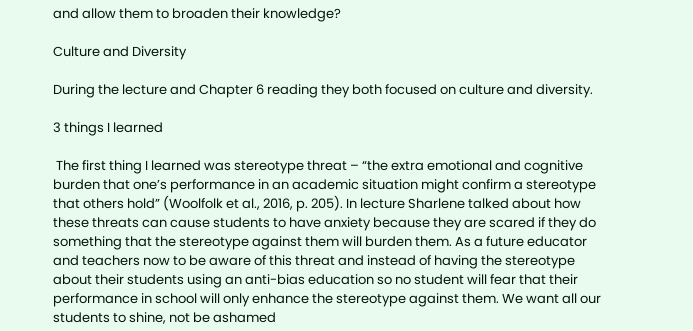and allow them to broaden their knowledge?

Culture and Diversity

During the lecture and Chapter 6 reading they both focused on culture and diversity.

3 things I learned

 The first thing I learned was stereotype threat – “the extra emotional and cognitive burden that one’s performance in an academic situation might confirm a stereotype that others hold” (Woolfolk et al., 2016, p. 205). In lecture Sharlene talked about how these threats can cause students to have anxiety because they are scared if they do something that the stereotype against them will burden them. As a future educator and teachers now to be aware of this threat and instead of having the stereotype about their students using an anti-bias education so no student will fear that their performance in school will only enhance the stereotype against them. We want all our students to shine, not be ashamed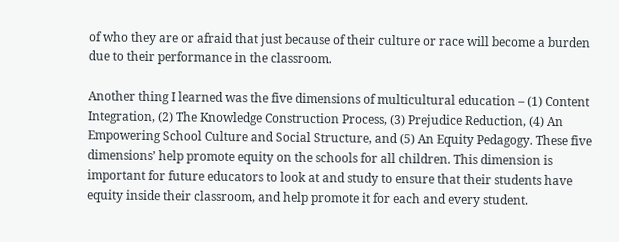of who they are or afraid that just because of their culture or race will become a burden due to their performance in the classroom.

Another thing I learned was the five dimensions of multicultural education – (1) Content Integration, (2) The Knowledge Construction Process, (3) Prejudice Reduction, (4) An Empowering School Culture and Social Structure, and (5) An Equity Pedagogy. These five dimensions’ help promote equity on the schools for all children. This dimension is important for future educators to look at and study to ensure that their students have equity inside their classroom, and help promote it for each and every student.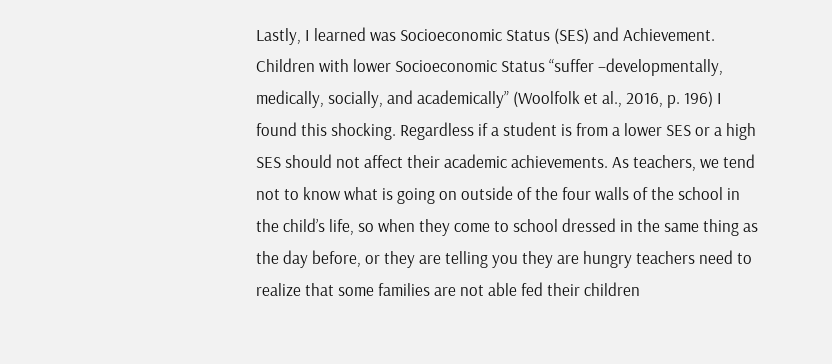Lastly, I learned was Socioeconomic Status (SES) and Achievement. Children with lower Socioeconomic Status “suffer –developmentally, medically, socially, and academically” (Woolfolk et al., 2016, p. 196) I found this shocking. Regardless if a student is from a lower SES or a high SES should not affect their academic achievements. As teachers, we tend not to know what is going on outside of the four walls of the school in the child’s life, so when they come to school dressed in the same thing as the day before, or they are telling you they are hungry teachers need to realize that some families are not able fed their children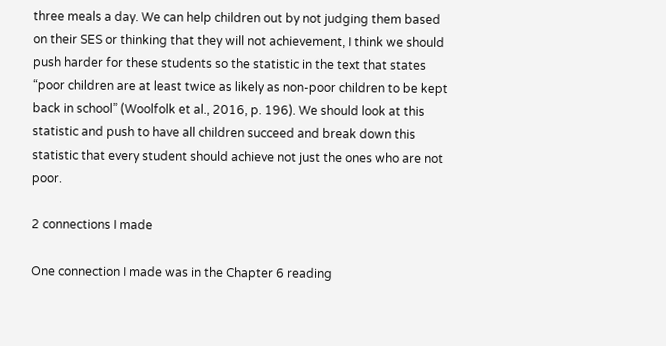three meals a day. We can help children out by not judging them based on their SES or thinking that they will not achievement, I think we should push harder for these students so the statistic in the text that states “poor children are at least twice as likely as non-poor children to be kept back in school” (Woolfolk et al., 2016, p. 196). We should look at this statistic and push to have all children succeed and break down this statistic that every student should achieve not just the ones who are not poor.

2 connections I made

One connection I made was in the Chapter 6 reading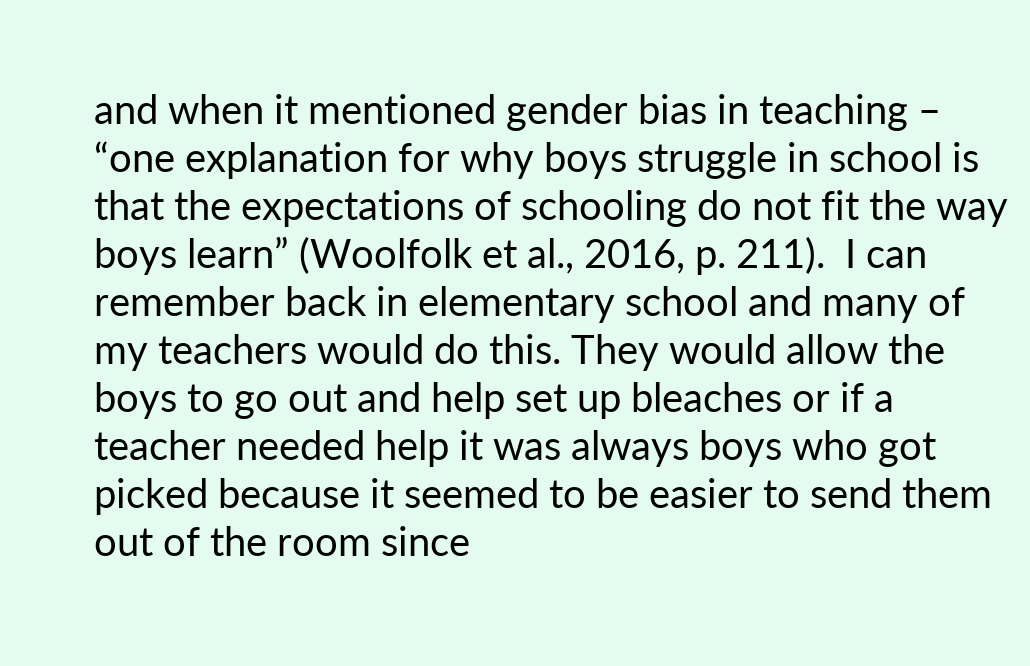and when it mentioned gender bias in teaching – “one explanation for why boys struggle in school is that the expectations of schooling do not fit the way boys learn” (Woolfolk et al., 2016, p. 211).  I can remember back in elementary school and many of my teachers would do this. They would allow the boys to go out and help set up bleaches or if a teacher needed help it was always boys who got picked because it seemed to be easier to send them out of the room since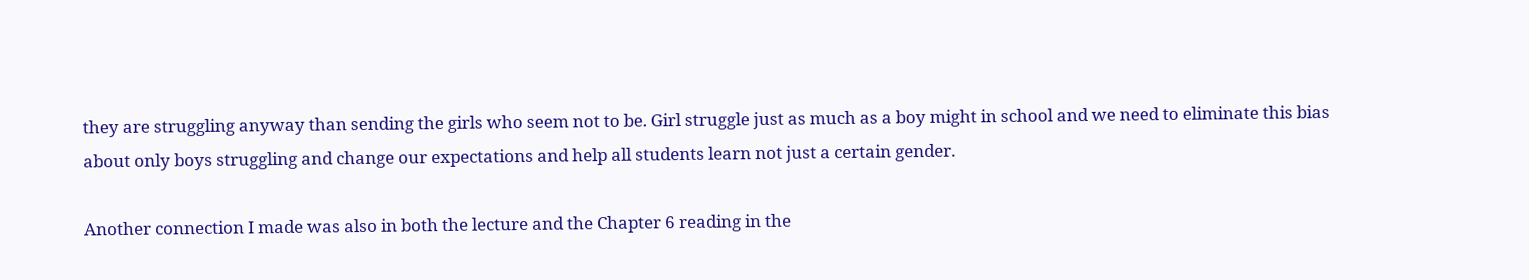they are struggling anyway than sending the girls who seem not to be. Girl struggle just as much as a boy might in school and we need to eliminate this bias about only boys struggling and change our expectations and help all students learn not just a certain gender.

Another connection I made was also in both the lecture and the Chapter 6 reading in the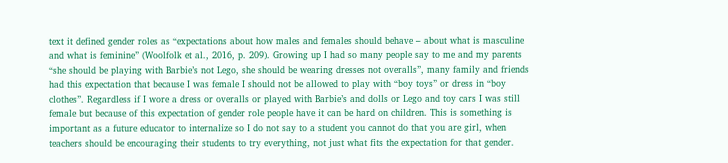text it defined gender roles as “expectations about how males and females should behave – about what is masculine and what is feminine” (Woolfolk et al., 2016, p. 209). Growing up I had so many people say to me and my parents “she should be playing with Barbie’s not Lego, she should be wearing dresses not overalls”, many family and friends had this expectation that because I was female I should not be allowed to play with “boy toys” or dress in “boy clothes”. Regardless if I wore a dress or overalls or played with Barbie’s and dolls or Lego and toy cars I was still female but because of this expectation of gender role people have it can be hard on children. This is something is important as a future educator to internalize so I do not say to a student you cannot do that you are girl, when teachers should be encouraging their students to try everything, not just what fits the expectation for that gender.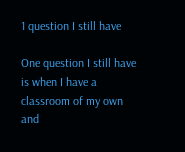1 question I still have

One question I still have is when I have a classroom of my own and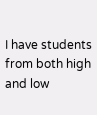I have students from both high and low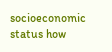socioeconomic status how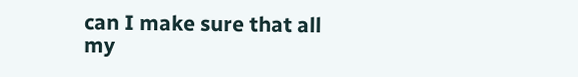can I make sure that all my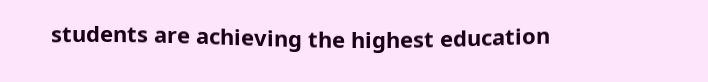students are achieving the highest education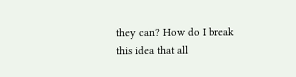they can? How do I break this idea that all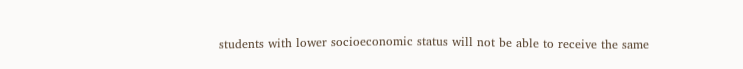students with lower socioeconomic status will not be able to receive the same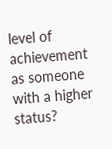level of achievement as someone with a higher status?